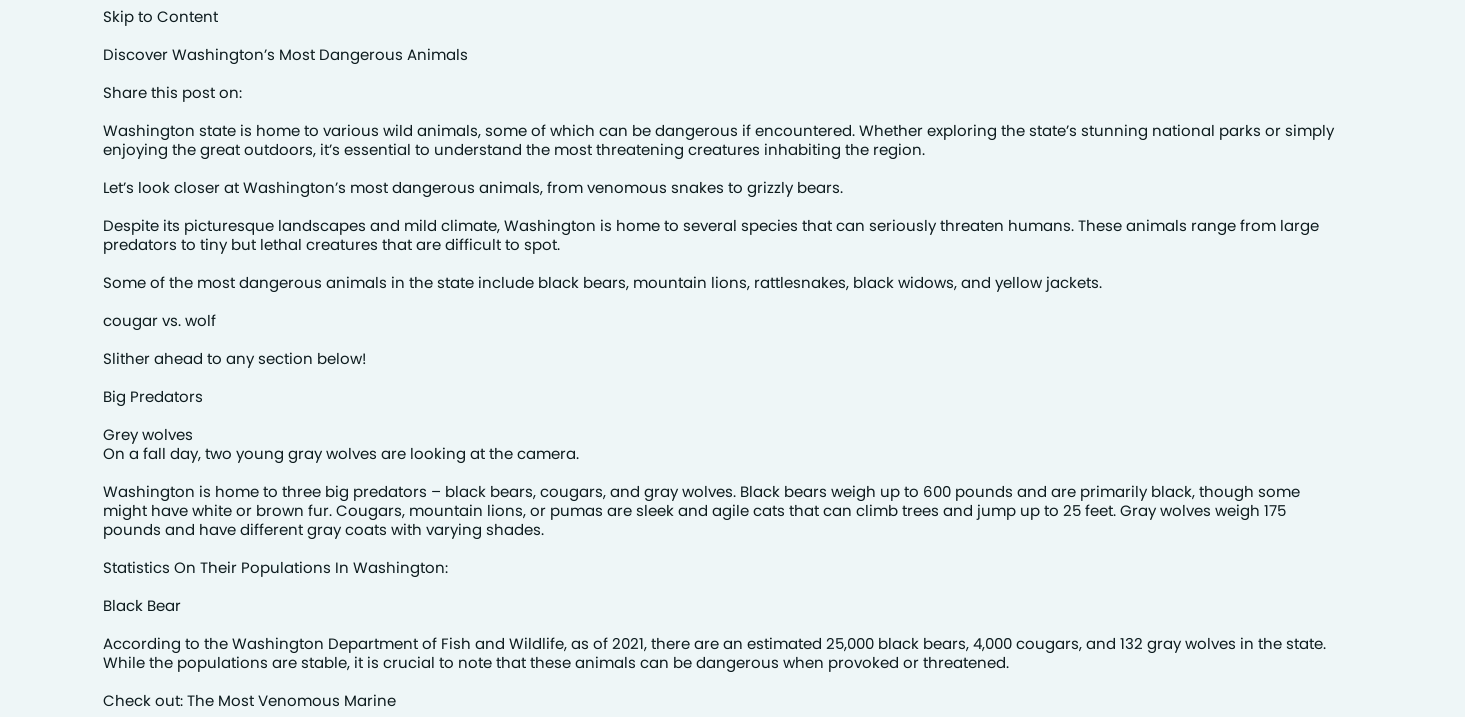Skip to Content

Discover Washington’s Most Dangerous Animals

Share this post on:

Washington state is home to various wild animals, some of which can be dangerous if encountered. Whether exploring the state’s stunning national parks or simply enjoying the great outdoors, it’s essential to understand the most threatening creatures inhabiting the region.

Let’s look closer at Washington’s most dangerous animals, from venomous snakes to grizzly bears.

Despite its picturesque landscapes and mild climate, Washington is home to several species that can seriously threaten humans. These animals range from large predators to tiny but lethal creatures that are difficult to spot.

Some of the most dangerous animals in the state include black bears, mountain lions, rattlesnakes, black widows, and yellow jackets.

cougar vs. wolf

Slither ahead to any section below!

Big Predators

Grey wolves
On a fall day, two young gray wolves are looking at the camera.

Washington is home to three big predators – black bears, cougars, and gray wolves. Black bears weigh up to 600 pounds and are primarily black, though some might have white or brown fur. Cougars, mountain lions, or pumas are sleek and agile cats that can climb trees and jump up to 25 feet. Gray wolves weigh 175 pounds and have different gray coats with varying shades.

Statistics On Their Populations In Washington:

Black Bear

According to the Washington Department of Fish and Wildlife, as of 2021, there are an estimated 25,000 black bears, 4,000 cougars, and 132 gray wolves in the state. While the populations are stable, it is crucial to note that these animals can be dangerous when provoked or threatened.

Check out: The Most Venomous Marine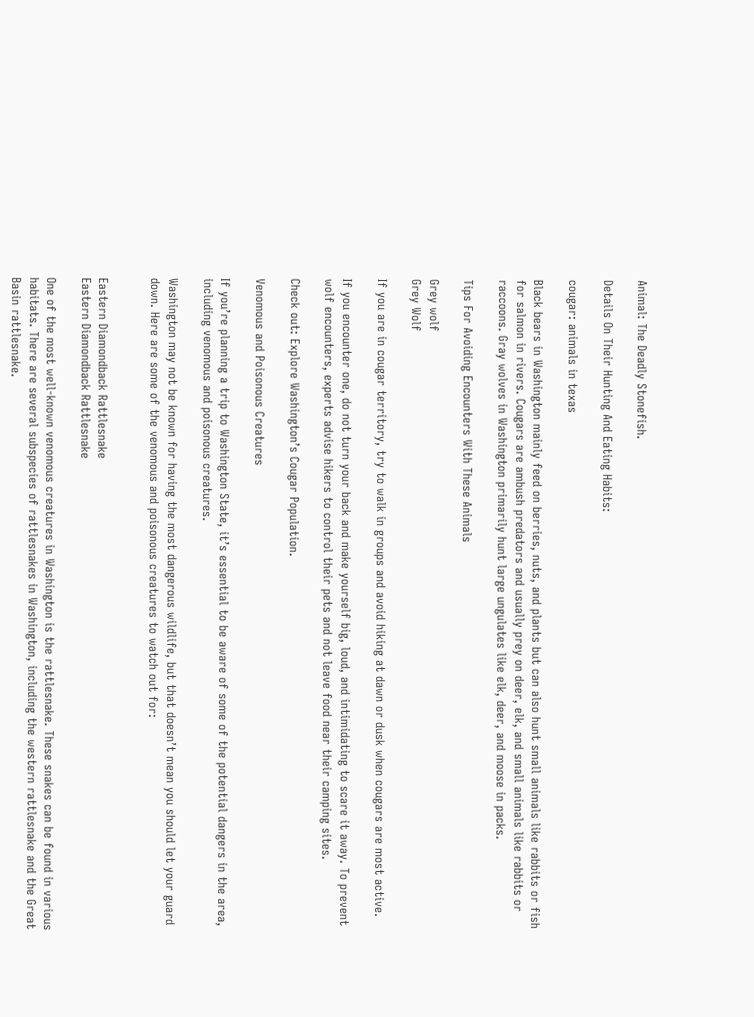Animal: The Deadly Stonefish.

Details On Their Hunting And Eating Habits:

cougar: animals in texas

Black bears in Washington mainly feed on berries, nuts, and plants but can also hunt small animals like rabbits or fish for salmon in rivers. Cougars are ambush predators and usually prey on deer, elk, and small animals like rabbits or raccoons. Gray wolves in Washington primarily hunt large ungulates like elk, deer, and moose in packs.

Tips For Avoiding Encounters With These Animals

Grey wolf
Grey Wolf

If you are in cougar territory, try to walk in groups and avoid hiking at dawn or dusk when cougars are most active.

If you encounter one, do not turn your back and make yourself big, loud, and intimidating to scare it away. To prevent wolf encounters, experts advise hikers to control their pets and not leave food near their camping sites.

Check out: Explore Washington’s Cougar Population.

Venomous and Poisonous Creatures

If you’re planning a trip to Washington State, it’s essential to be aware of some of the potential dangers in the area, including venomous and poisonous creatures.

Washington may not be known for having the most dangerous wildlife, but that doesn’t mean you should let your guard down. Here are some of the venomous and poisonous creatures to watch out for:


Eastern Diamondback Rattlesnake
Eastern Diamondback Rattlesnake

One of the most well-known venomous creatures in Washington is the rattlesnake. These snakes can be found in various habitats. There are several subspecies of rattlesnakes in Washington, including the western rattlesnake and the Great Basin rattlesnake.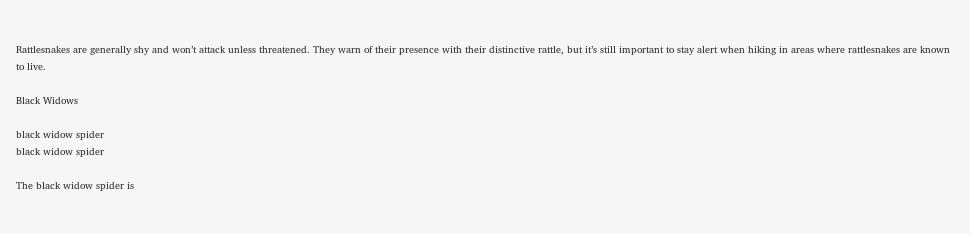Rattlesnakes are generally shy and won’t attack unless threatened. They warn of their presence with their distinctive rattle, but it’s still important to stay alert when hiking in areas where rattlesnakes are known to live.

Black Widows

black widow spider
black widow spider

The black widow spider is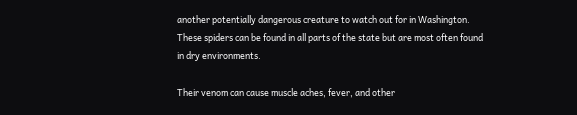another potentially dangerous creature to watch out for in Washington. These spiders can be found in all parts of the state but are most often found in dry environments.

Their venom can cause muscle aches, fever, and other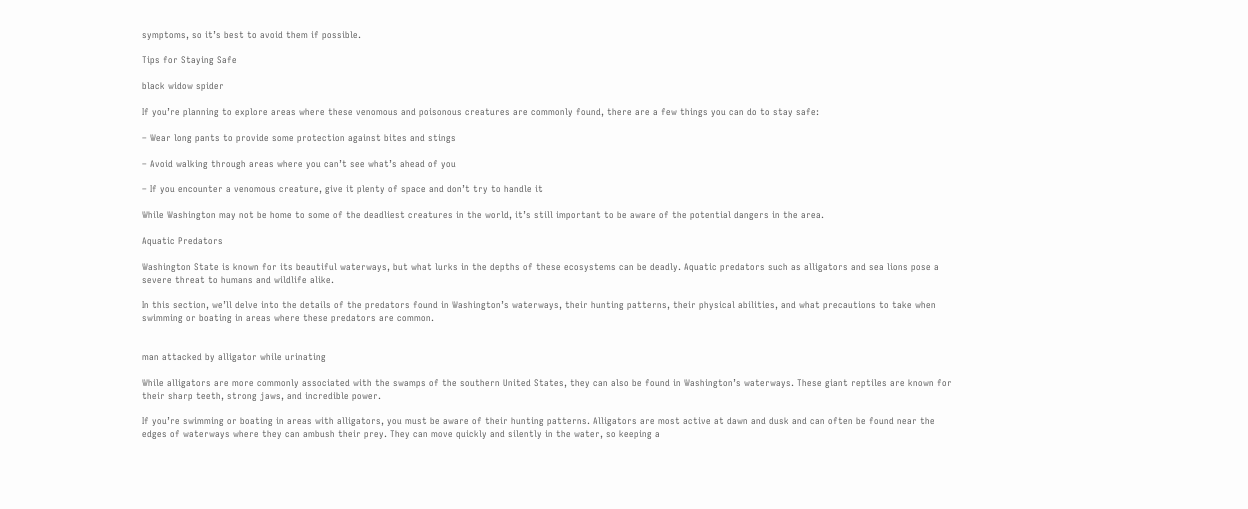symptoms, so it’s best to avoid them if possible.

Tips for Staying Safe

black widow spider

If you’re planning to explore areas where these venomous and poisonous creatures are commonly found, there are a few things you can do to stay safe:

– Wear long pants to provide some protection against bites and stings

– Avoid walking through areas where you can’t see what’s ahead of you

– If you encounter a venomous creature, give it plenty of space and don’t try to handle it

While Washington may not be home to some of the deadliest creatures in the world, it’s still important to be aware of the potential dangers in the area.

Aquatic Predators

Washington State is known for its beautiful waterways, but what lurks in the depths of these ecosystems can be deadly. Aquatic predators such as alligators and sea lions pose a severe threat to humans and wildlife alike.

In this section, we’ll delve into the details of the predators found in Washington’s waterways, their hunting patterns, their physical abilities, and what precautions to take when swimming or boating in areas where these predators are common.


man attacked by alligator while urinating

While alligators are more commonly associated with the swamps of the southern United States, they can also be found in Washington’s waterways. These giant reptiles are known for their sharp teeth, strong jaws, and incredible power.

If you’re swimming or boating in areas with alligators, you must be aware of their hunting patterns. Alligators are most active at dawn and dusk and can often be found near the edges of waterways where they can ambush their prey. They can move quickly and silently in the water, so keeping a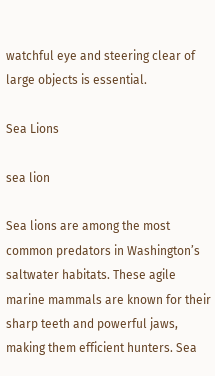watchful eye and steering clear of large objects is essential.

Sea Lions

sea lion

Sea lions are among the most common predators in Washington’s saltwater habitats. These agile marine mammals are known for their sharp teeth and powerful jaws, making them efficient hunters. Sea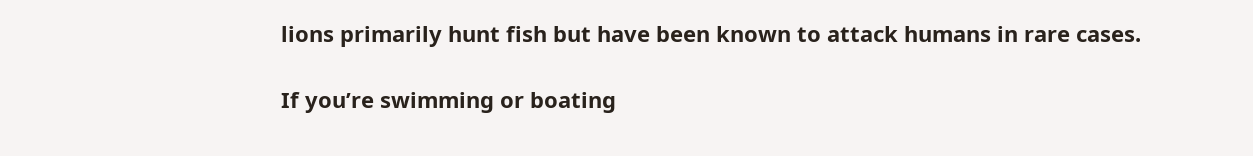lions primarily hunt fish but have been known to attack humans in rare cases.

If you’re swimming or boating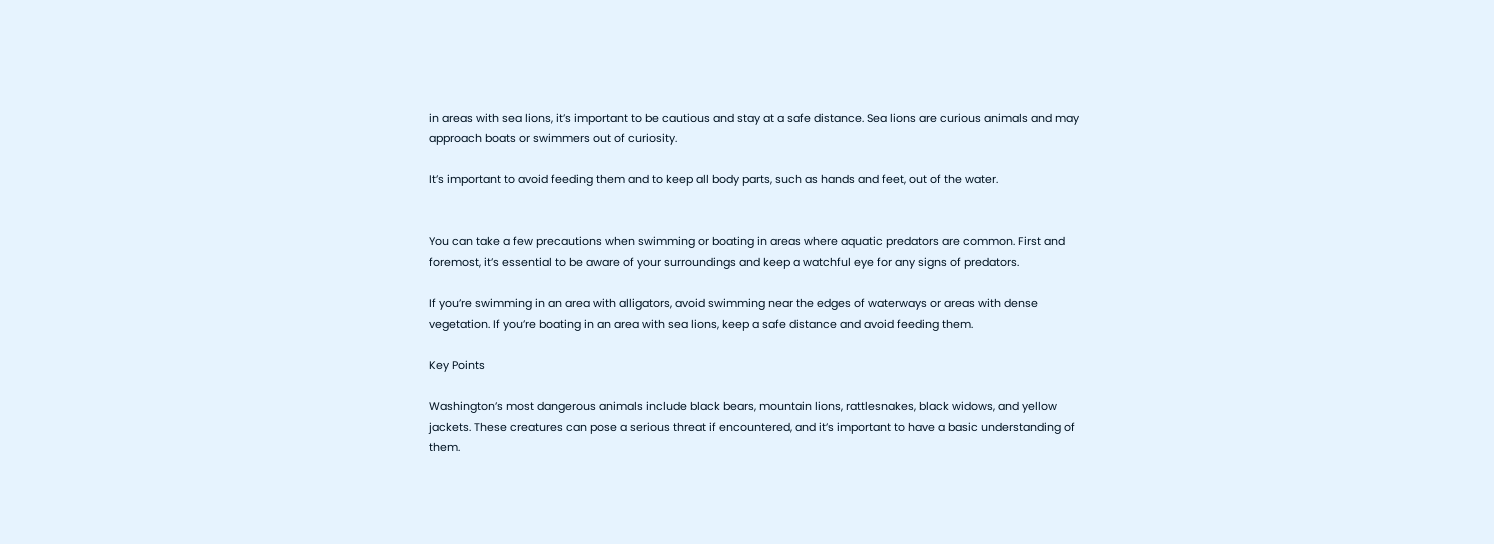in areas with sea lions, it’s important to be cautious and stay at a safe distance. Sea lions are curious animals and may approach boats or swimmers out of curiosity.

It’s important to avoid feeding them and to keep all body parts, such as hands and feet, out of the water.


You can take a few precautions when swimming or boating in areas where aquatic predators are common. First and foremost, it’s essential to be aware of your surroundings and keep a watchful eye for any signs of predators.

If you’re swimming in an area with alligators, avoid swimming near the edges of waterways or areas with dense vegetation. If you’re boating in an area with sea lions, keep a safe distance and avoid feeding them.

Key Points

Washington’s most dangerous animals include black bears, mountain lions, rattlesnakes, black widows, and yellow jackets. These creatures can pose a serious threat if encountered, and it’s important to have a basic understanding of them.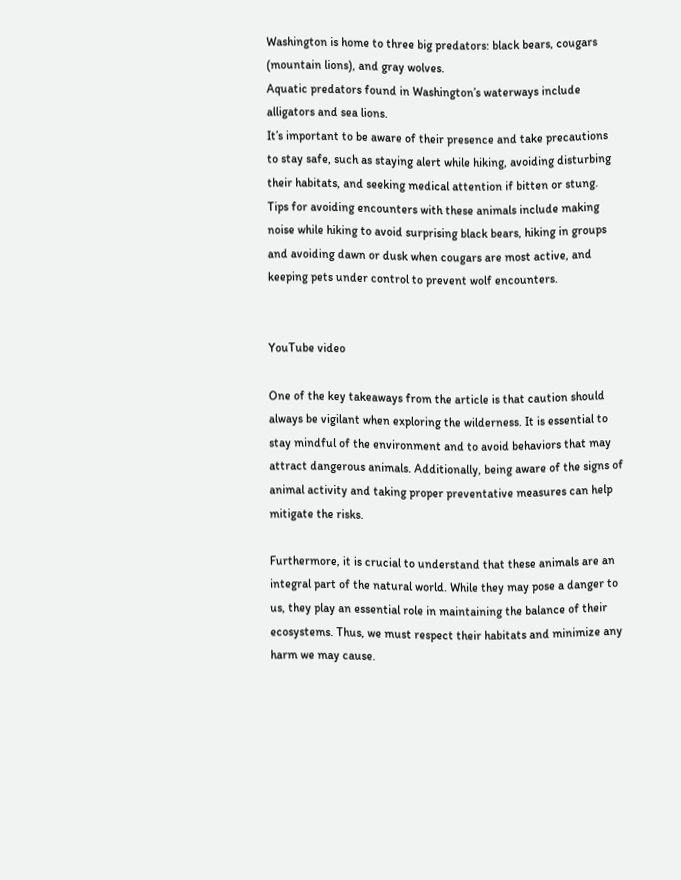Washington is home to three big predators: black bears, cougars (mountain lions), and gray wolves.
Aquatic predators found in Washington’s waterways include alligators and sea lions.
It’s important to be aware of their presence and take precautions to stay safe, such as staying alert while hiking, avoiding disturbing their habitats, and seeking medical attention if bitten or stung.
Tips for avoiding encounters with these animals include making noise while hiking to avoid surprising black bears, hiking in groups and avoiding dawn or dusk when cougars are most active, and keeping pets under control to prevent wolf encounters.


YouTube video

One of the key takeaways from the article is that caution should always be vigilant when exploring the wilderness. It is essential to stay mindful of the environment and to avoid behaviors that may attract dangerous animals. Additionally, being aware of the signs of animal activity and taking proper preventative measures can help mitigate the risks.

Furthermore, it is crucial to understand that these animals are an integral part of the natural world. While they may pose a danger to us, they play an essential role in maintaining the balance of their ecosystems. Thus, we must respect their habitats and minimize any harm we may cause.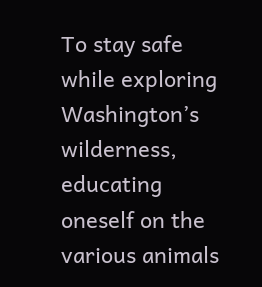To stay safe while exploring Washington’s wilderness, educating oneself on the various animals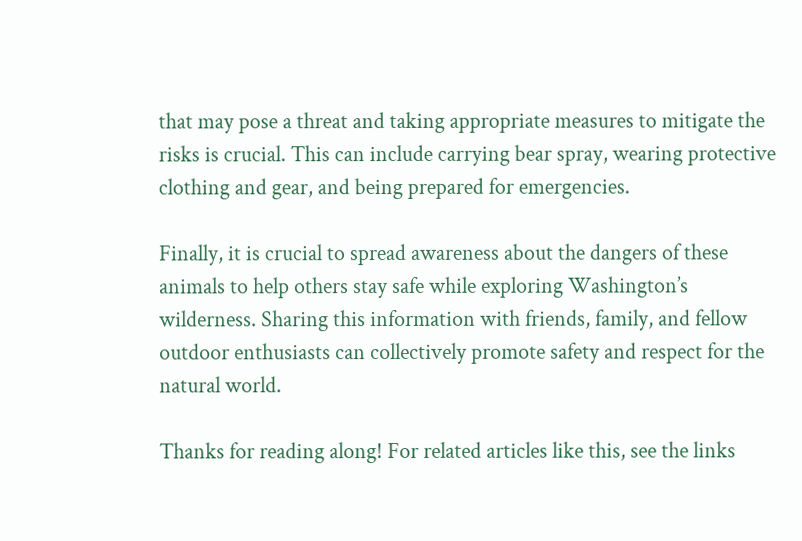that may pose a threat and taking appropriate measures to mitigate the risks is crucial. This can include carrying bear spray, wearing protective clothing and gear, and being prepared for emergencies.

Finally, it is crucial to spread awareness about the dangers of these animals to help others stay safe while exploring Washington’s wilderness. Sharing this information with friends, family, and fellow outdoor enthusiasts can collectively promote safety and respect for the natural world.

Thanks for reading along! For related articles like this, see the links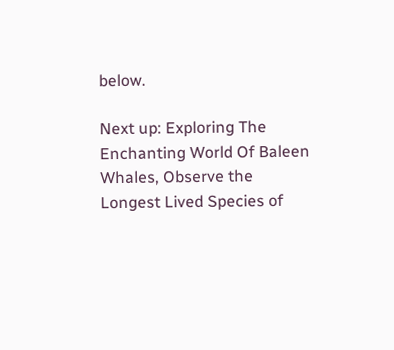below.

Next up: Exploring The Enchanting World Of Baleen Whales, Observe the Longest Lived Species of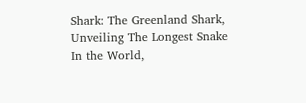Shark: The Greenland Shark, Unveiling The Longest Snake In the World,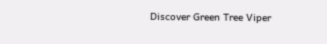Discover Green Tree Viper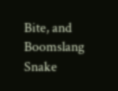Bite, and Boomslang Snake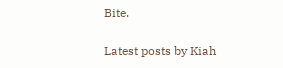Bite.

Latest posts by Kiah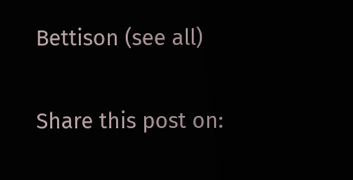Bettison (see all)

Share this post on: